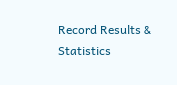Record Results & Statistics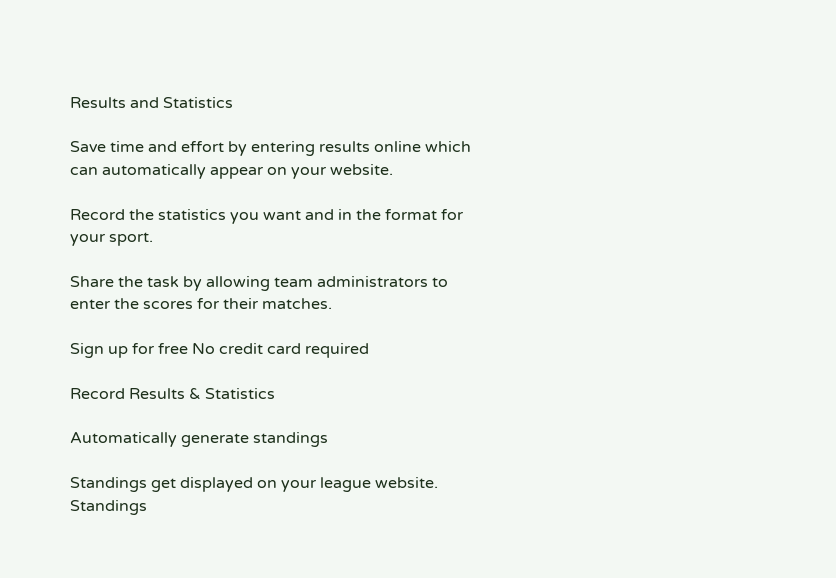Results and Statistics

Save time and effort by entering results online which can automatically appear on your website.

Record the statistics you want and in the format for your sport.

Share the task by allowing team administrators to enter the scores for their matches.

Sign up for free No credit card required

Record Results & Statistics

Automatically generate standings

Standings get displayed on your league website. Standings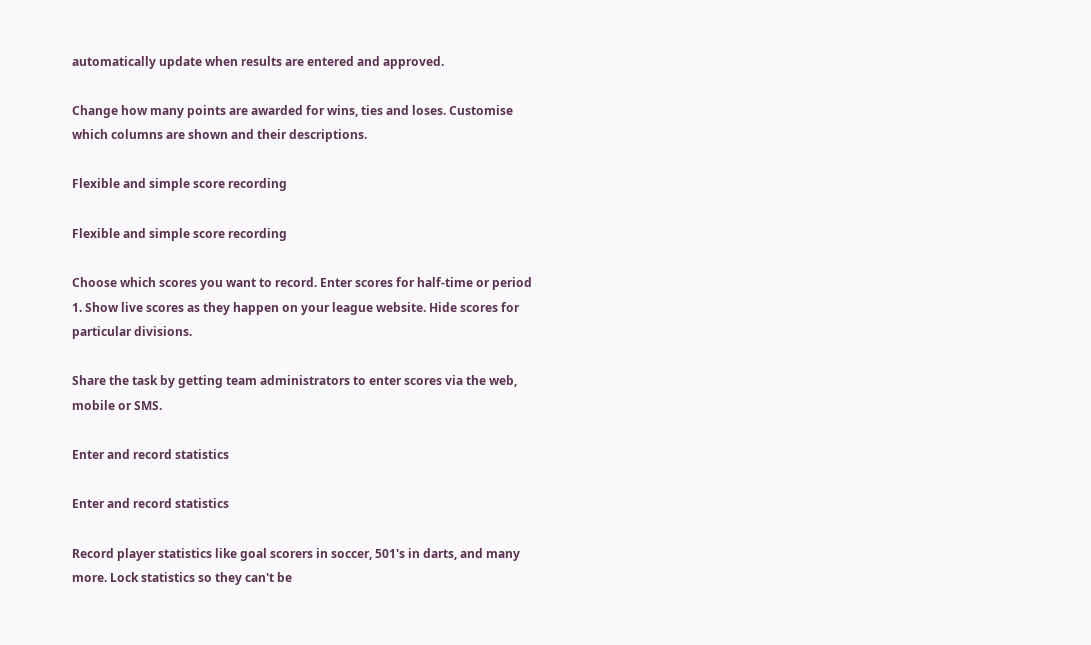automatically update when results are entered and approved.

Change how many points are awarded for wins, ties and loses. Customise which columns are shown and their descriptions.

Flexible and simple score recording

Flexible and simple score recording

Choose which scores you want to record. Enter scores for half-time or period 1. Show live scores as they happen on your league website. Hide scores for particular divisions.

Share the task by getting team administrators to enter scores via the web, mobile or SMS.

Enter and record statistics

Enter and record statistics

Record player statistics like goal scorers in soccer, 501's in darts, and many more. Lock statistics so they can't be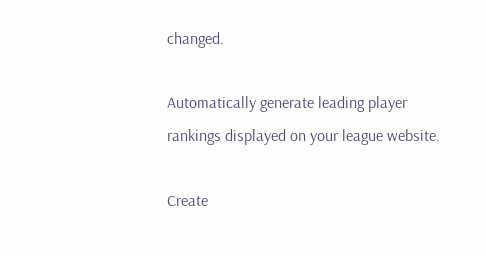changed.

Automatically generate leading player rankings displayed on your league website.

Create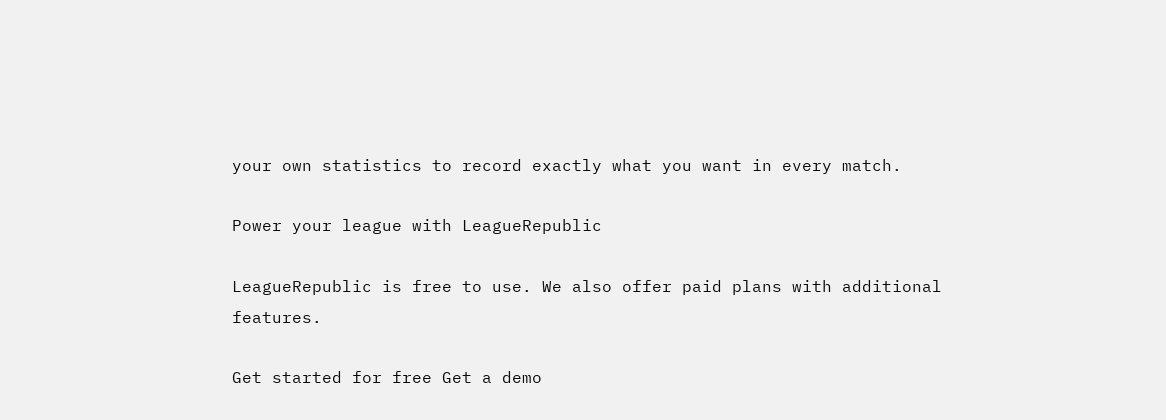your own statistics to record exactly what you want in every match.

Power your league with LeagueRepublic

LeagueRepublic is free to use. We also offer paid plans with additional features.

Get started for free Get a demo